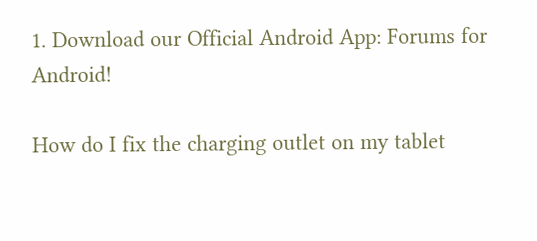1. Download our Official Android App: Forums for Android!

How do I fix the charging outlet on my tablet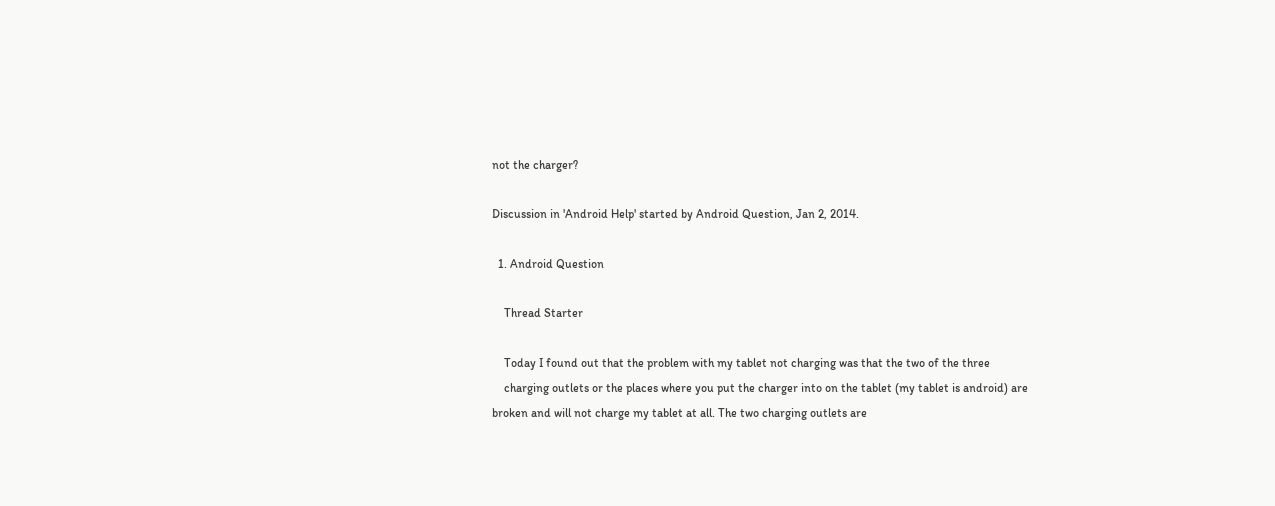not the charger?

Discussion in 'Android Help' started by Android Question, Jan 2, 2014.

  1. Android Question

    Thread Starter

    Today I found out that the problem with my tablet not charging was that the two of the three
    charging outlets or the places where you put the charger into on the tablet (my tablet is android) are broken and will not charge my tablet at all. The two charging outlets are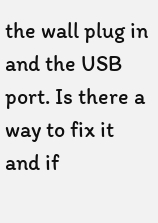the wall plug in and the USB port. Is there a way to fix it and if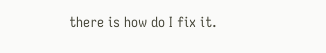there is how do I fix it.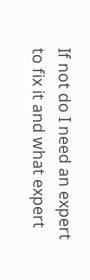If not do I need an expert to fix it and what expert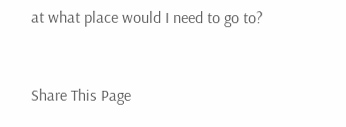at what place would I need to go to?


Share This Page